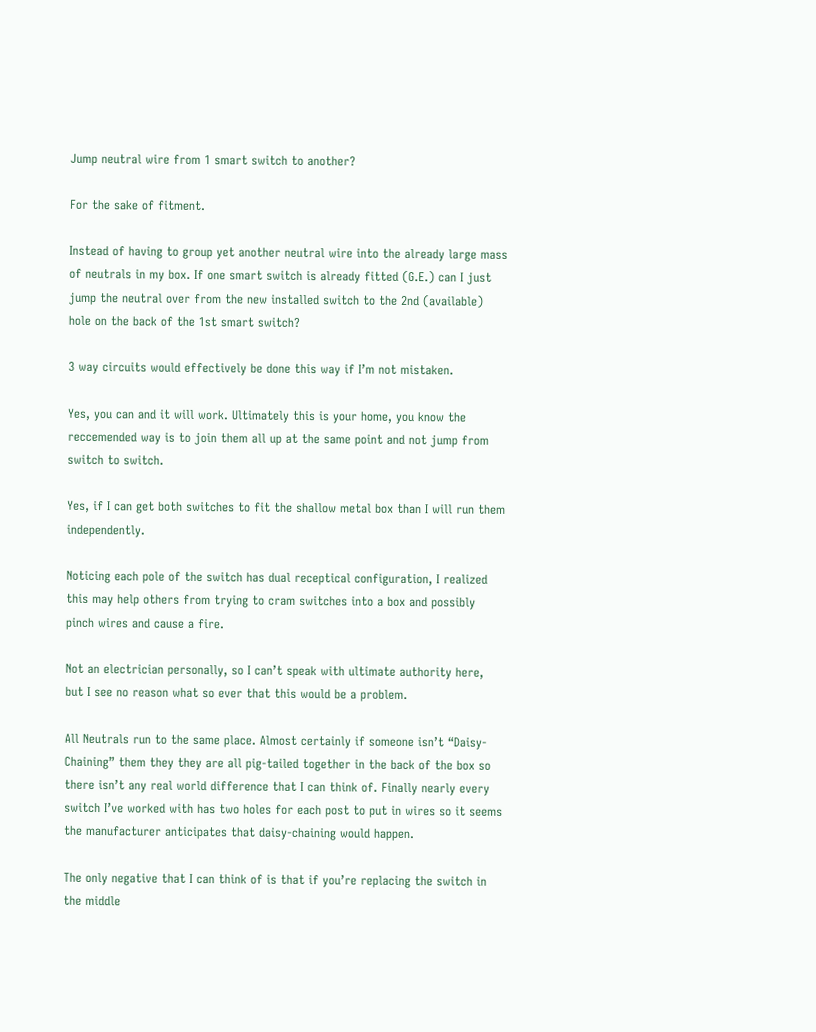Jump neutral wire from 1 smart switch to another?

For the sake of fitment.

Instead of having to group yet another neutral wire into the already large mass of neutrals in my box. If one smart switch is already fitted (G.E.) can I just jump the neutral over from the new installed switch to the 2nd (available) hole on the back of the 1st smart switch?

3 way circuits would effectively be done this way if I’m not mistaken.

Yes, you can and it will work. Ultimately this is your home, you know the reccemended way is to join them all up at the same point and not jump from switch to switch.

Yes, if I can get both switches to fit the shallow metal box than I will run them independently.

Noticing each pole of the switch has dual receptical configuration, I realized this may help others from trying to cram switches into a box and possibly pinch wires and cause a fire.

Not an electrician personally, so I can’t speak with ultimate authority here, but I see no reason what so ever that this would be a problem.

All Neutrals run to the same place. Almost certainly if someone isn’t “Daisy-Chaining” them they they are all pig-tailed together in the back of the box so there isn’t any real world difference that I can think of. Finally nearly every switch I’ve worked with has two holes for each post to put in wires so it seems the manufacturer anticipates that daisy-chaining would happen.

The only negative that I can think of is that if you’re replacing the switch in the middle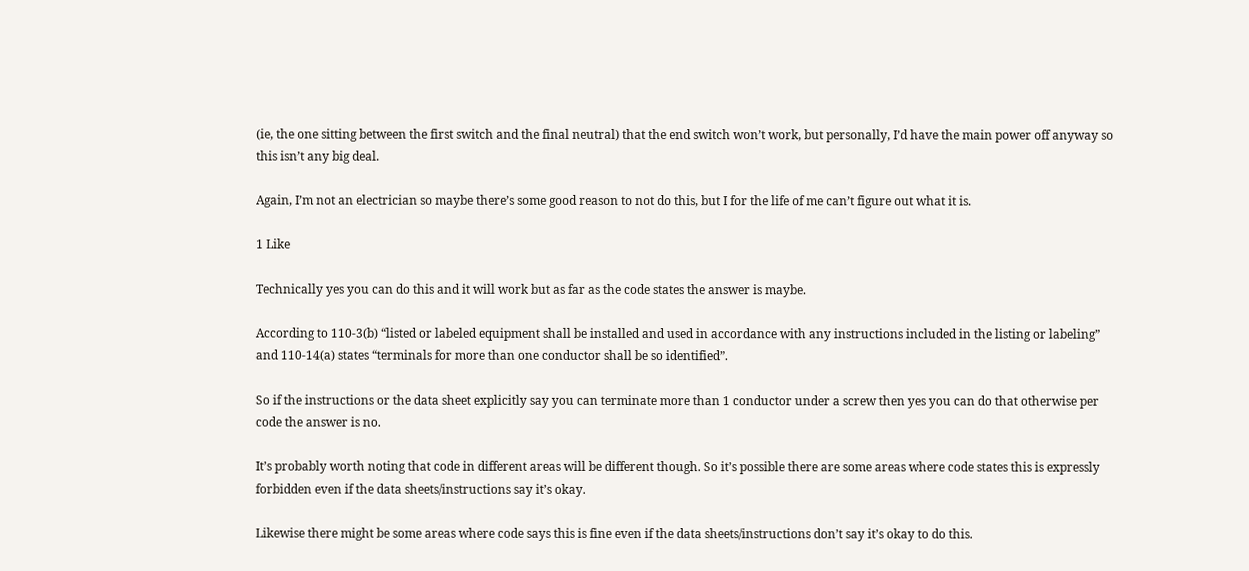(ie, the one sitting between the first switch and the final neutral) that the end switch won’t work, but personally, I’d have the main power off anyway so this isn’t any big deal.

Again, I’m not an electrician so maybe there’s some good reason to not do this, but I for the life of me can’t figure out what it is.

1 Like

Technically yes you can do this and it will work but as far as the code states the answer is maybe.

According to 110-3(b) “listed or labeled equipment shall be installed and used in accordance with any instructions included in the listing or labeling” and 110-14(a) states “terminals for more than one conductor shall be so identified”.

So if the instructions or the data sheet explicitly say you can terminate more than 1 conductor under a screw then yes you can do that otherwise per code the answer is no.

It’s probably worth noting that code in different areas will be different though. So it’s possible there are some areas where code states this is expressly forbidden even if the data sheets/instructions say it’s okay.

Likewise there might be some areas where code says this is fine even if the data sheets/instructions don’t say it’s okay to do this.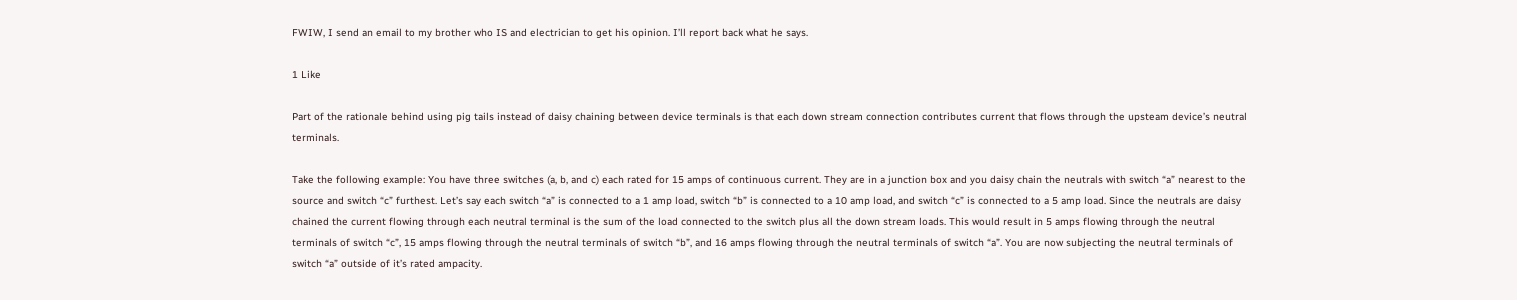FWIW, I send an email to my brother who IS and electrician to get his opinion. I’ll report back what he says.

1 Like

Part of the rationale behind using pig tails instead of daisy chaining between device terminals is that each down stream connection contributes current that flows through the upsteam device’s neutral terminals.

Take the following example: You have three switches (a, b, and c) each rated for 15 amps of continuous current. They are in a junction box and you daisy chain the neutrals with switch “a” nearest to the source and switch “c” furthest. Let’s say each switch “a” is connected to a 1 amp load, switch “b” is connected to a 10 amp load, and switch “c” is connected to a 5 amp load. Since the neutrals are daisy chained the current flowing through each neutral terminal is the sum of the load connected to the switch plus all the down stream loads. This would result in 5 amps flowing through the neutral terminals of switch “c”, 15 amps flowing through the neutral terminals of switch “b”, and 16 amps flowing through the neutral terminals of switch “a”. You are now subjecting the neutral terminals of switch “a” outside of it’s rated ampacity.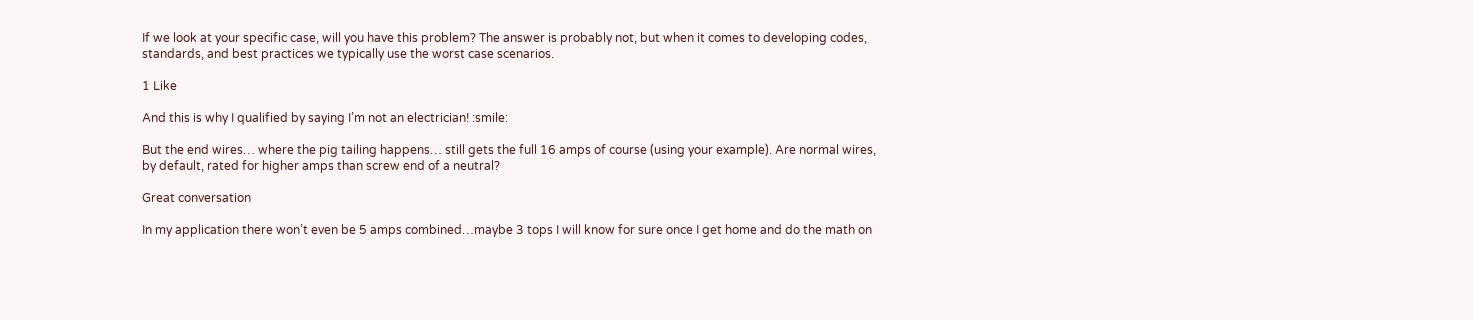If we look at your specific case, will you have this problem? The answer is probably not, but when it comes to developing codes, standards, and best practices we typically use the worst case scenarios.

1 Like

And this is why I qualified by saying I’m not an electrician! :smile:

But the end wires… where the pig tailing happens… still gets the full 16 amps of course (using your example). Are normal wires, by default, rated for higher amps than screw end of a neutral?

Great conversation

In my application there won’t even be 5 amps combined…maybe 3 tops I will know for sure once I get home and do the math on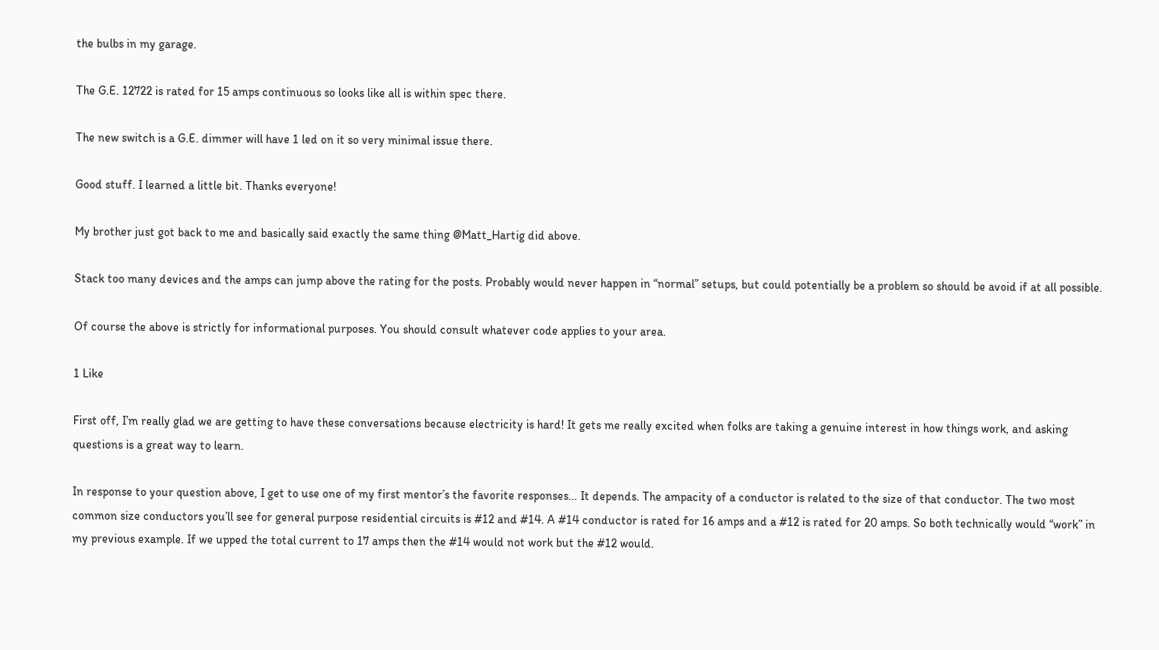the bulbs in my garage.

The G.E. 12722 is rated for 15 amps continuous so looks like all is within spec there.

The new switch is a G.E. dimmer will have 1 led on it so very minimal issue there.

Good stuff. I learned a little bit. Thanks everyone!

My brother just got back to me and basically said exactly the same thing @Matt_Hartig did above.

Stack too many devices and the amps can jump above the rating for the posts. Probably would never happen in “normal” setups, but could potentially be a problem so should be avoid if at all possible.

Of course the above is strictly for informational purposes. You should consult whatever code applies to your area.

1 Like

First off, I’m really glad we are getting to have these conversations because electricity is hard! It gets me really excited when folks are taking a genuine interest in how things work, and asking questions is a great way to learn.

In response to your question above, I get to use one of my first mentor’s the favorite responses… It depends. The ampacity of a conductor is related to the size of that conductor. The two most common size conductors you’ll see for general purpose residential circuits is #12 and #14. A #14 conductor is rated for 16 amps and a #12 is rated for 20 amps. So both technically would “work” in my previous example. If we upped the total current to 17 amps then the #14 would not work but the #12 would.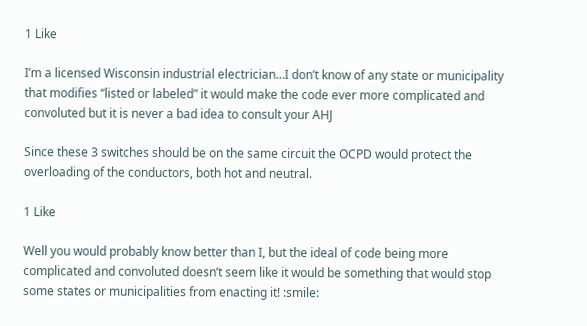1 Like

I’m a licensed Wisconsin industrial electrician…I don’t know of any state or municipality that modifies “listed or labeled” it would make the code ever more complicated and convoluted but it is never a bad idea to consult your AHJ

Since these 3 switches should be on the same circuit the OCPD would protect the overloading of the conductors, both hot and neutral.

1 Like

Well you would probably know better than I, but the ideal of code being more complicated and convoluted doesn’t seem like it would be something that would stop some states or municipalities from enacting it! :smile: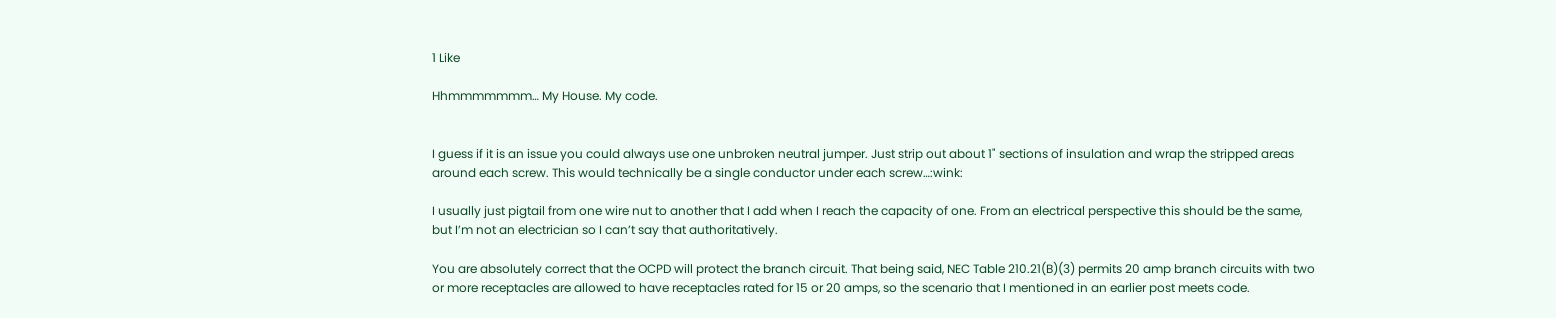1 Like

Hhmmmmmmm… My House. My code.


I guess if it is an issue you could always use one unbroken neutral jumper. Just strip out about 1" sections of insulation and wrap the stripped areas around each screw. This would technically be a single conductor under each screw…:wink:

I usually just pigtail from one wire nut to another that I add when I reach the capacity of one. From an electrical perspective this should be the same, but I’m not an electrician so I can’t say that authoritatively.

You are absolutely correct that the OCPD will protect the branch circuit. That being said, NEC Table 210.21(B)(3) permits 20 amp branch circuits with two or more receptacles are allowed to have receptacles rated for 15 or 20 amps, so the scenario that I mentioned in an earlier post meets code.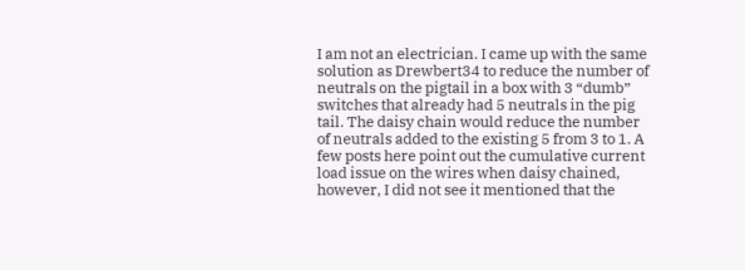I am not an electrician. I came up with the same solution as Drewbert34 to reduce the number of neutrals on the pigtail in a box with 3 “dumb” switches that already had 5 neutrals in the pig tail. The daisy chain would reduce the number of neutrals added to the existing 5 from 3 to 1. A few posts here point out the cumulative current load issue on the wires when daisy chained, however, I did not see it mentioned that the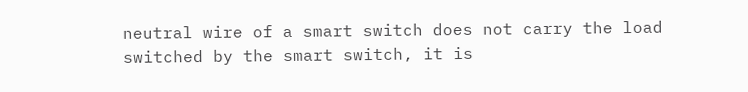neutral wire of a smart switch does not carry the load switched by the smart switch, it is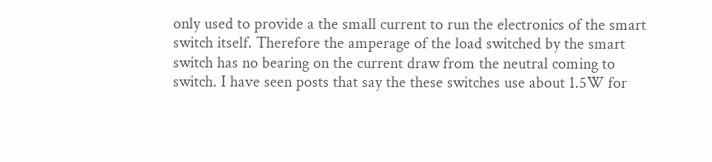only used to provide a the small current to run the electronics of the smart switch itself. Therefore the amperage of the load switched by the smart switch has no bearing on the current draw from the neutral coming to switch. I have seen posts that say the these switches use about 1.5W for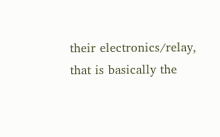their electronics/relay, that is basically the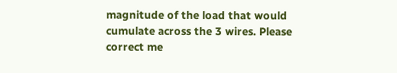magnitude of the load that would cumulate across the 3 wires. Please correct me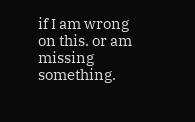if I am wrong on this. or am missing something.